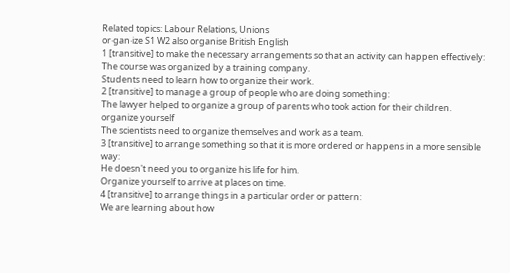Related topics: Labour Relations, Unions
or‧gan‧ize S1 W2 also organise British English
1 [transitive] to make the necessary arrangements so that an activity can happen effectively:
The course was organized by a training company.
Students need to learn how to organize their work.
2 [transitive] to manage a group of people who are doing something:
The lawyer helped to organize a group of parents who took action for their children.
organize yourself
The scientists need to organize themselves and work as a team.
3 [transitive] to arrange something so that it is more ordered or happens in a more sensible way:
He doesn't need you to organize his life for him.
Organize yourself to arrive at places on time.
4 [transitive] to arrange things in a particular order or pattern:
We are learning about how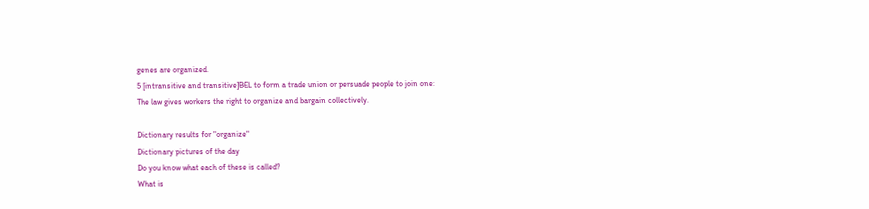genes are organized.
5 [intransitive and transitive]BEL to form a trade union or persuade people to join one:
The law gives workers the right to organize and bargain collectively.

Dictionary results for "organize"
Dictionary pictures of the day
Do you know what each of these is called?
What is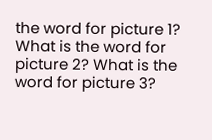the word for picture 1? What is the word for picture 2? What is the word for picture 3?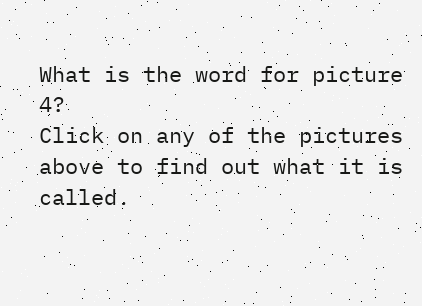What is the word for picture 4?
Click on any of the pictures above to find out what it is called.